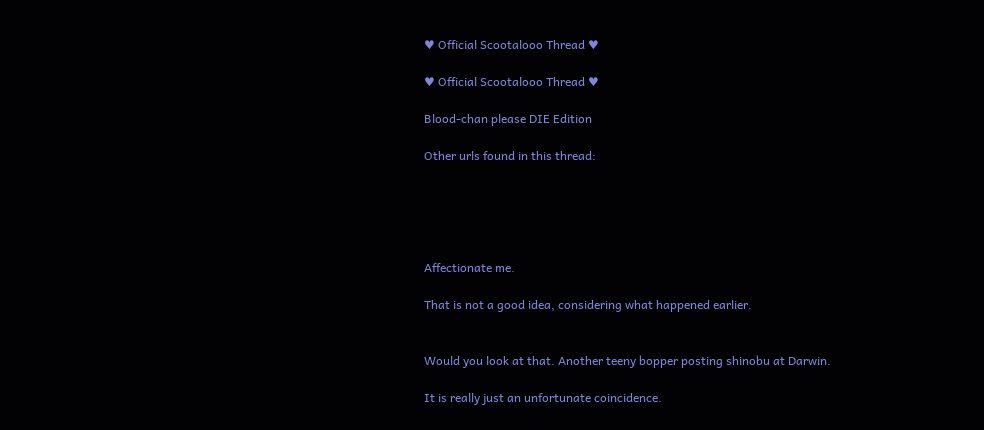♥ Official Scootalooo Thread ♥

♥ Official Scootalooo Thread ♥

Blood-chan please DIE Edition

Other urls found in this thread:





Affectionate me.

That is not a good idea, considering what happened earlier.


Would you look at that. Another teeny bopper posting shinobu at Darwin.

It is really just an unfortunate coincidence.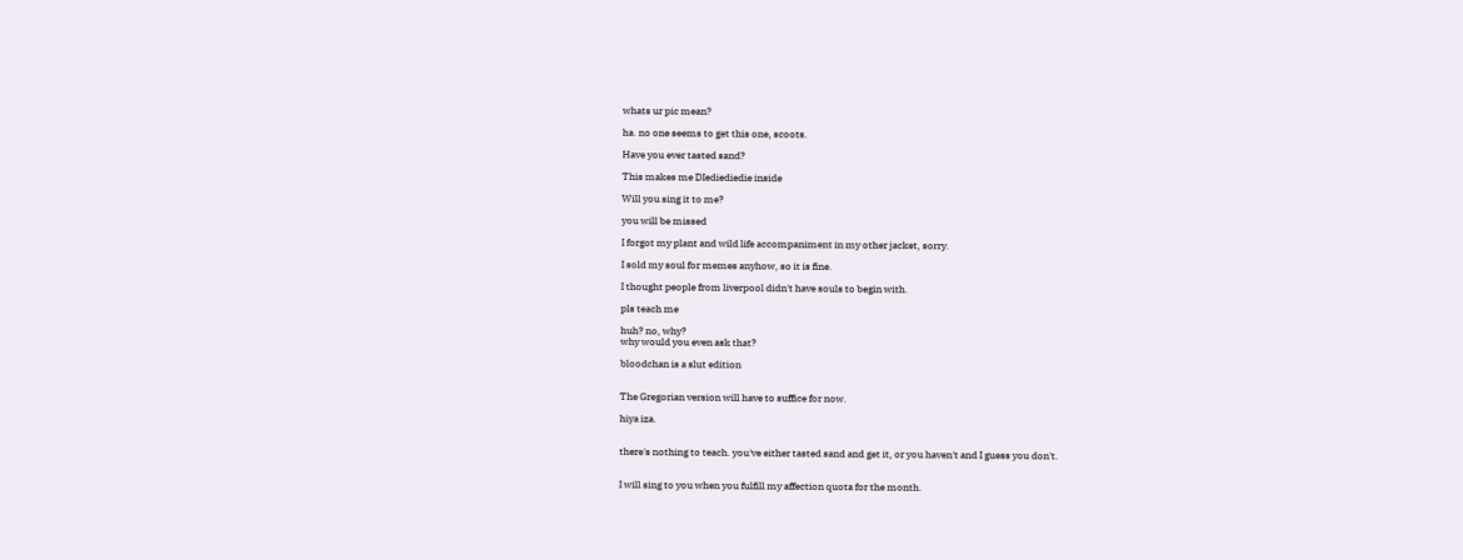whats ur pic mean?

ha. no one seems to get this one, scoots.

Have you ever tasted sand?

This makes me DIediediedie inside

Will you sing it to me?

you will be missed

I forgot my plant and wild life accompaniment in my other jacket, sorry.

I sold my soul for memes anyhow, so it is fine.

I thought people from liverpool didn't have souls to begin with.

pls teach me

huh? no, why?
why would you even ask that?

bloodchan is a slut edition


The Gregorian version will have to suffice for now.

hiya iza.


there's nothing to teach. you've either tasted sand and get it, or you haven't and I guess you don't.


I will sing to you when you fulfill my affection quota for the month.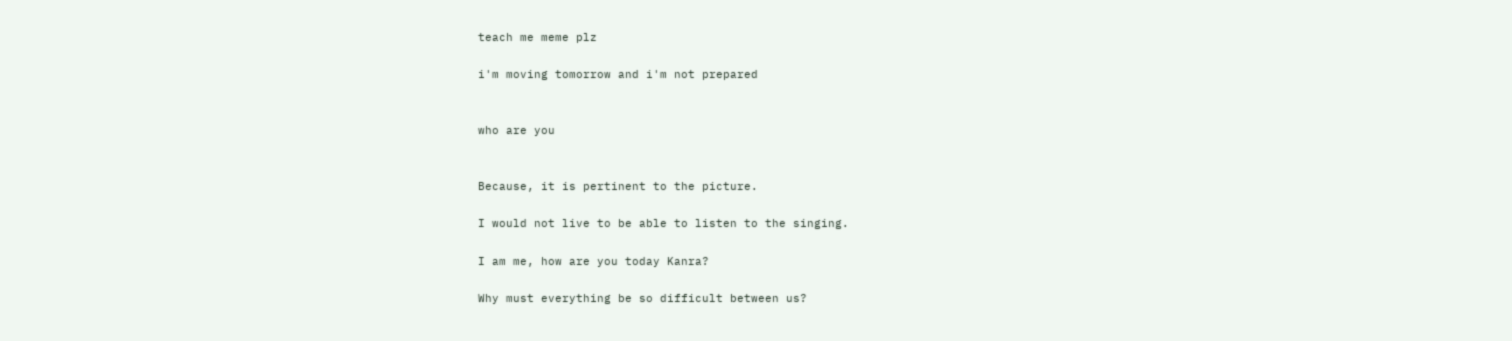teach me meme plz

i'm moving tomorrow and i'm not prepared


who are you


Because, it is pertinent to the picture.

I would not live to be able to listen to the singing.

I am me, how are you today Kanra?

Why must everything be so difficult between us?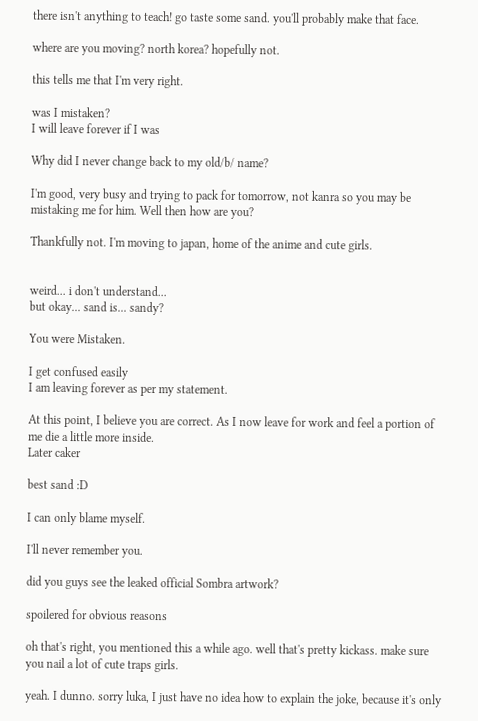there isn't anything to teach! go taste some sand. you'll probably make that face.

where are you moving? north korea? hopefully not.

this tells me that I'm very right.

was I mistaken?
I will leave forever if I was

Why did I never change back to my old/b/ name?

I'm good, very busy and trying to pack for tomorrow, not kanra so you may be mistaking me for him. Well then how are you?

Thankfully not. I'm moving to japan, home of the anime and cute girls.


weird... i don't understand...
but okay... sand is... sandy?

You were Mistaken.

I get confused easily
I am leaving forever as per my statement.

At this point, I believe you are correct. As I now leave for work and feel a portion of me die a little more inside.
Later caker

best sand :D

I can only blame myself.

I'll never remember you.

did you guys see the leaked official Sombra artwork?

spoilered for obvious reasons

oh that's right, you mentioned this a while ago. well that's pretty kickass. make sure you nail a lot of cute traps girls.

yeah. I dunno. sorry luka, I just have no idea how to explain the joke, because it's only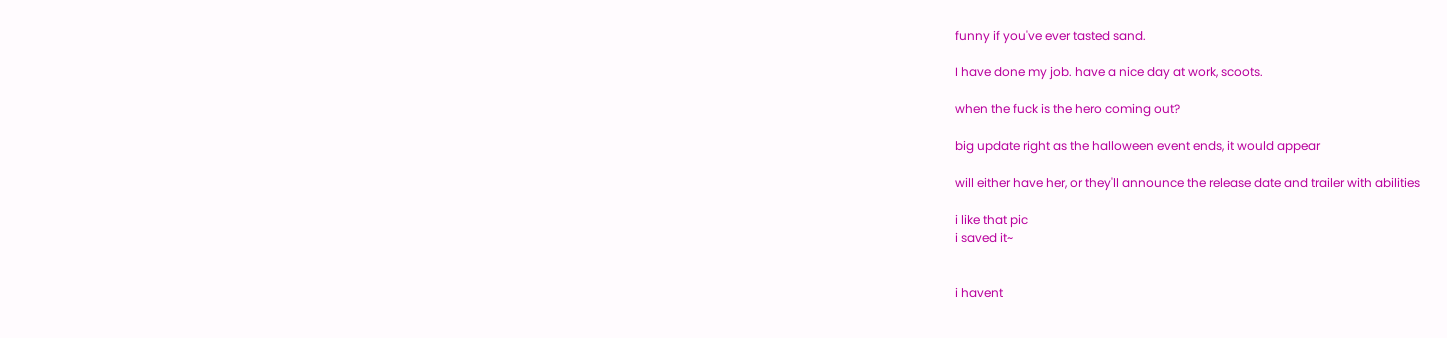funny if you've ever tasted sand.

I have done my job. have a nice day at work, scoots.

when the fuck is the hero coming out?

big update right as the halloween event ends, it would appear

will either have her, or they'll announce the release date and trailer with abilities

i like that pic
i saved it~


i havent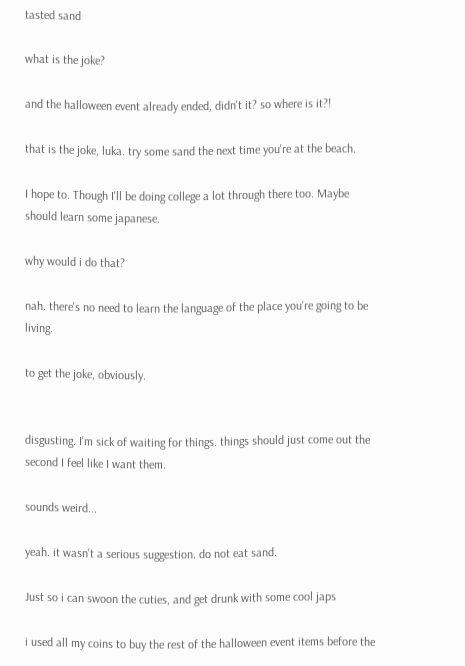tasted sand

what is the joke?

and the halloween event already ended, didn't it? so where is it?!

that is the joke, luka. try some sand the next time you're at the beach.

I hope to. Though I'll be doing college a lot through there too. Maybe should learn some japanese.

why would i do that?

nah. there's no need to learn the language of the place you're going to be living.

to get the joke, obviously.


disgusting. I'm sick of waiting for things. things should just come out the second I feel like I want them.

sounds weird...

yeah. it wasn't a serious suggestion. do not eat sand.

Just so i can swoon the cuties, and get drunk with some cool japs

i used all my coins to buy the rest of the halloween event items before the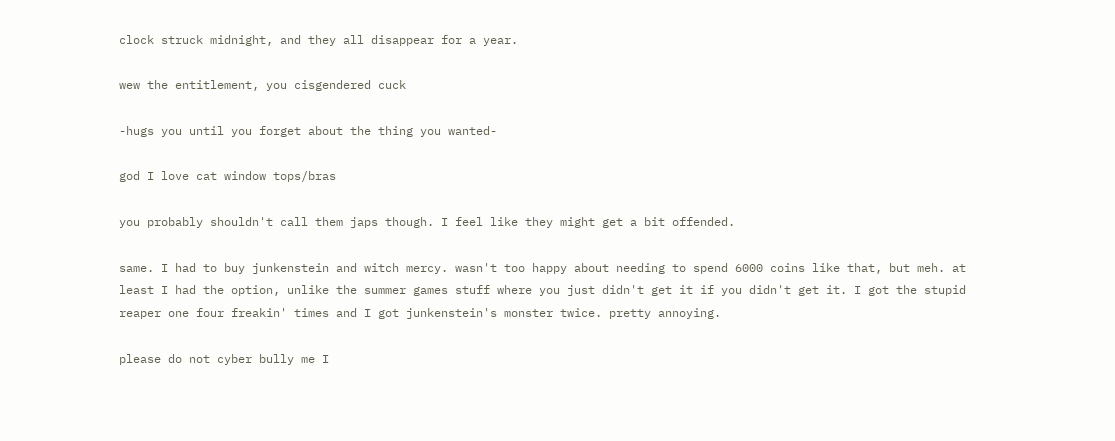clock struck midnight, and they all disappear for a year.

wew the entitlement, you cisgendered cuck

-hugs you until you forget about the thing you wanted-

god I love cat window tops/bras

you probably shouldn't call them japs though. I feel like they might get a bit offended.

same. I had to buy junkenstein and witch mercy. wasn't too happy about needing to spend 6000 coins like that, but meh. at least I had the option, unlike the summer games stuff where you just didn't get it if you didn't get it. I got the stupid reaper one four freakin' times and I got junkenstein's monster twice. pretty annoying.

please do not cyber bully me I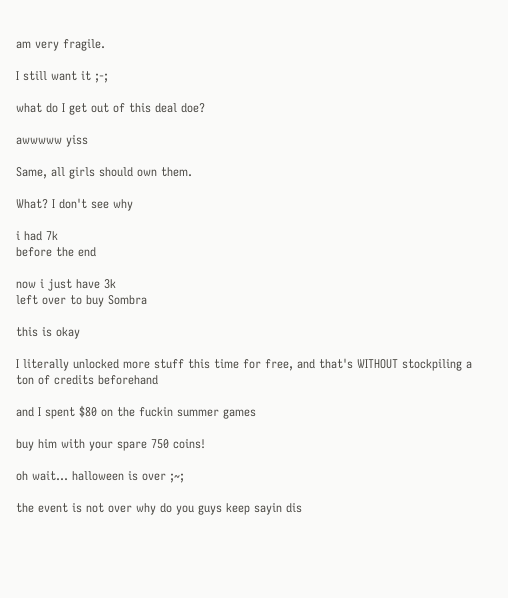am very fragile.

I still want it ;-;

what do I get out of this deal doe?

awwwww yiss

Same, all girls should own them.

What? I don't see why

i had 7k
before the end

now i just have 3k
left over to buy Sombra

this is okay

I literally unlocked more stuff this time for free, and that's WITHOUT stockpiling a ton of credits beforehand

and I spent $80 on the fuckin summer games

buy him with your spare 750 coins!

oh wait... halloween is over ;~;

the event is not over why do you guys keep sayin dis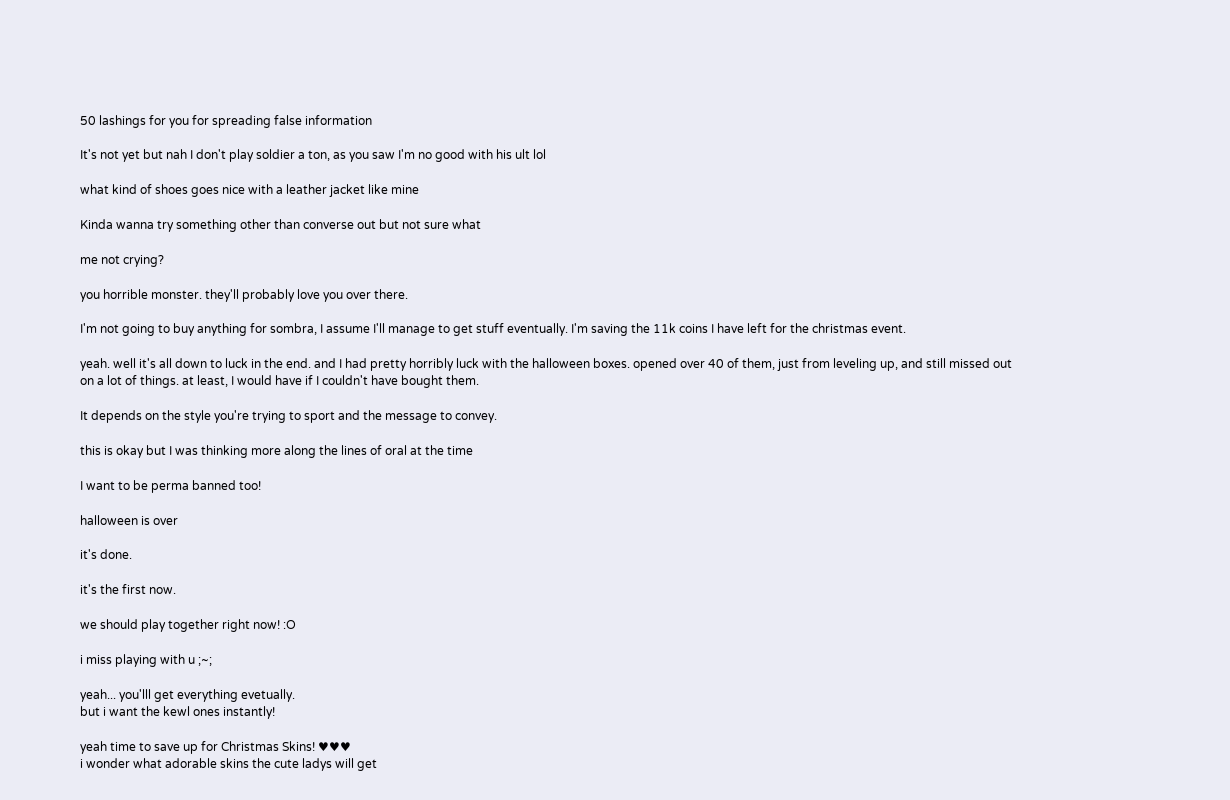50 lashings for you for spreading false information

It's not yet but nah I don't play soldier a ton, as you saw I'm no good with his ult lol

what kind of shoes goes nice with a leather jacket like mine

Kinda wanna try something other than converse out but not sure what

me not crying?

you horrible monster. they'll probably love you over there.

I'm not going to buy anything for sombra, I assume I'll manage to get stuff eventually. I'm saving the 11k coins I have left for the christmas event.

yeah. well it's all down to luck in the end. and I had pretty horribly luck with the halloween boxes. opened over 40 of them, just from leveling up, and still missed out on a lot of things. at least, I would have if I couldn't have bought them.

It depends on the style you're trying to sport and the message to convey.

this is okay but I was thinking more along the lines of oral at the time

I want to be perma banned too!

halloween is over

it's done.

it's the first now.

we should play together right now! :O

i miss playing with u ;~;

yeah... you'lll get everything evetually.
but i want the kewl ones instantly!

yeah time to save up for Christmas Skins! ♥♥♥
i wonder what adorable skins the cute ladys will get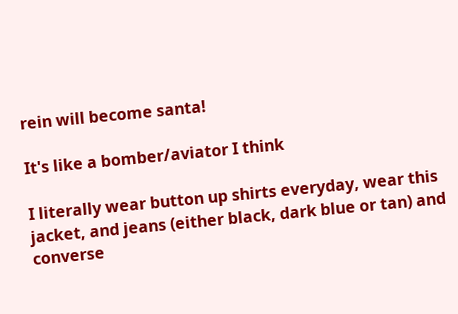rein will become santa!

It's like a bomber/aviator I think

I literally wear button up shirts everyday, wear this jacket, and jeans (either black, dark blue or tan) and converse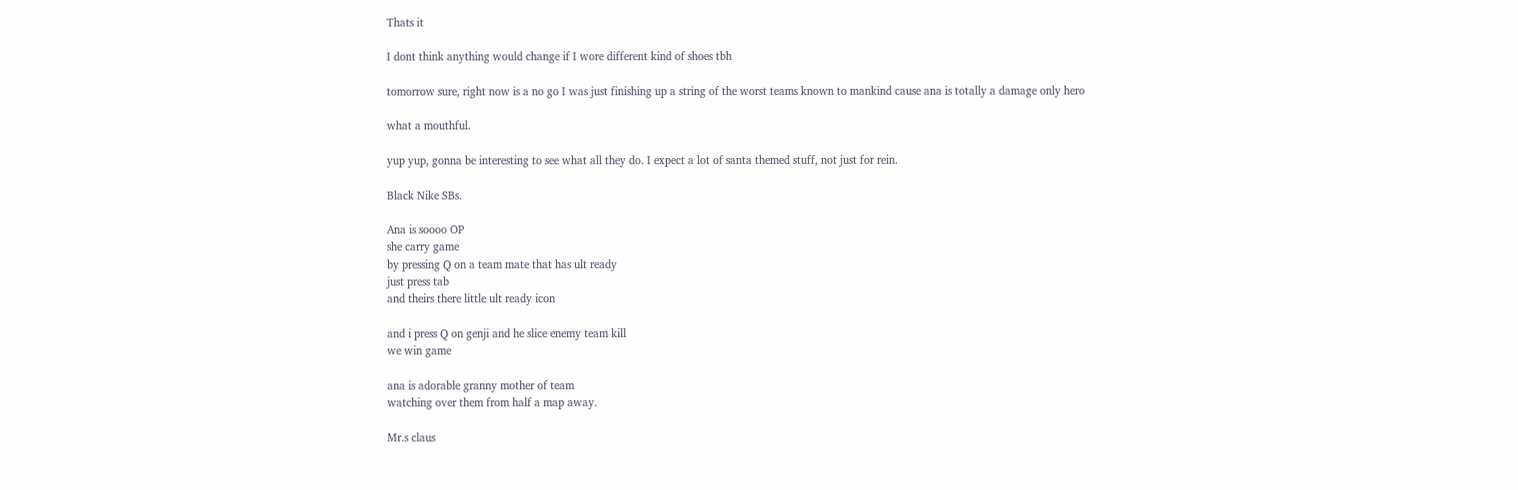Thats it

I dont think anything would change if I wore different kind of shoes tbh

tomorrow sure, right now is a no go I was just finishing up a string of the worst teams known to mankind cause ana is totally a damage only hero

what a mouthful.

yup yup, gonna be interesting to see what all they do. I expect a lot of santa themed stuff, not just for rein.

Black Nike SBs.

Ana is soooo OP
she carry game
by pressing Q on a team mate that has ult ready
just press tab
and theirs there little ult ready icon

and i press Q on genji and he slice enemy team kill
we win game

ana is adorable granny mother of team
watching over them from half a map away.

Mr.s claus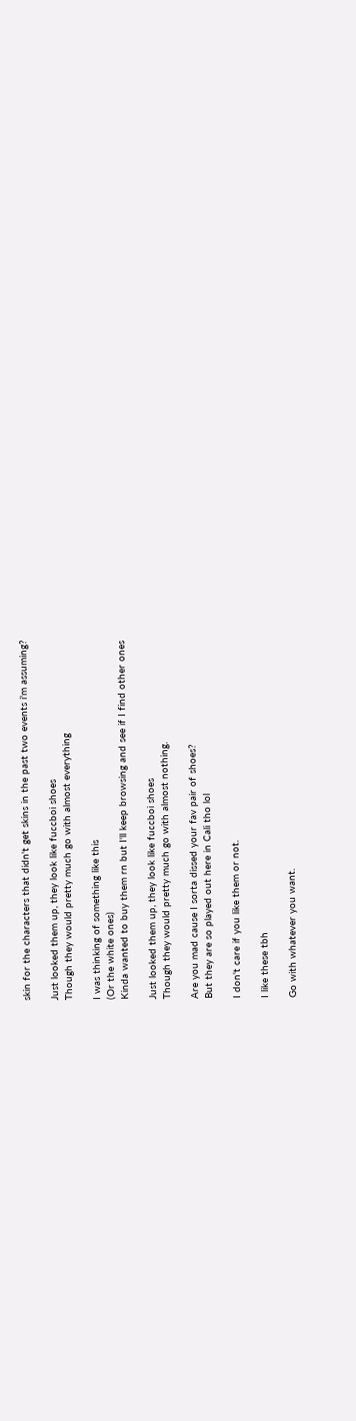skin for the characters that didn't get skins in the past two events i'm assuming?

Just looked them up, they look like fuccboi shoes
Though they would pretty much go with almost everything

I was thinking of something like this
(Or the white ones)
Kinda wanted to buy them rn but I'll keep browsing and see if I find other ones

Just looked them up, they look like fuccboi shoes
Though they would pretty much go with almost nothing.

Are you mad cause I sorta dissed your fav pair of shoes?
But they are so played out here in Cali tho lol

I don't care if you like them or not.

I like these tbh

Go with whatever you want.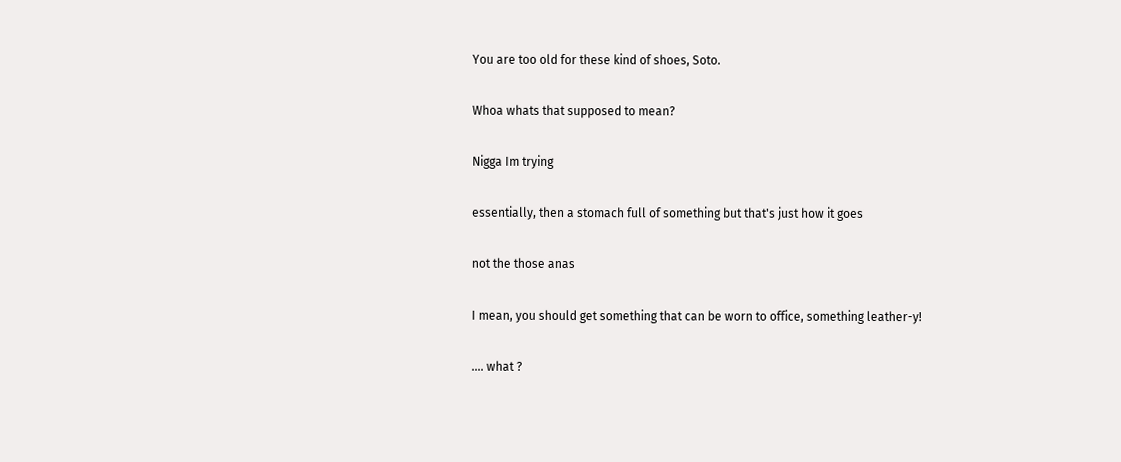You are too old for these kind of shoes, Soto.

Whoa whats that supposed to mean?

Nigga Im trying

essentially, then a stomach full of something but that's just how it goes

not the those anas

I mean, you should get something that can be worn to office, something leather-y!

.... what ?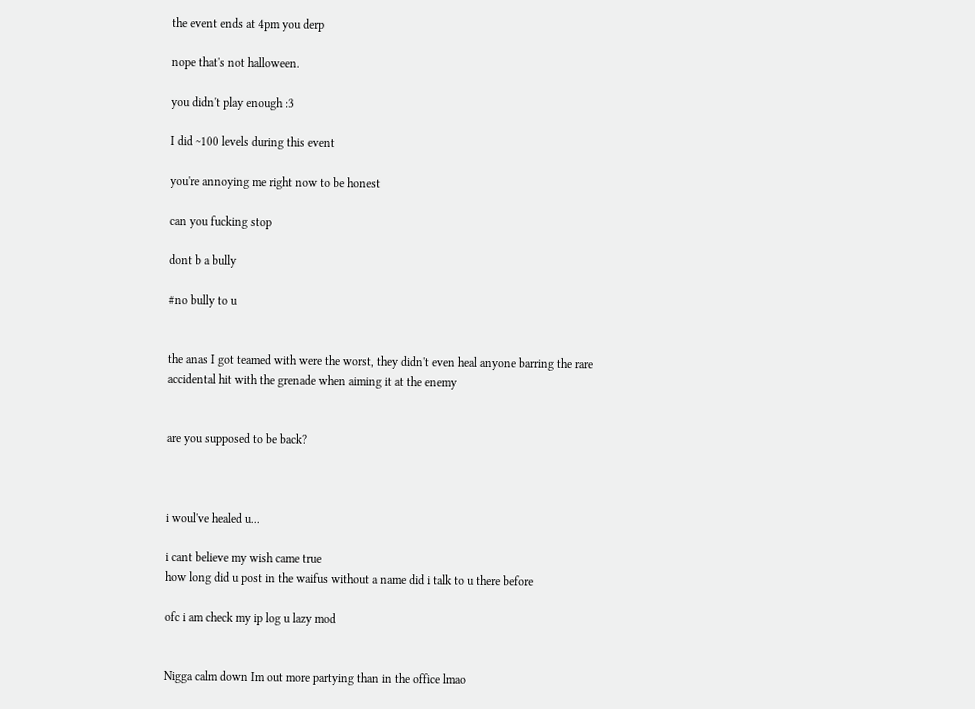the event ends at 4pm you derp

nope that's not halloween.

you didn't play enough :3

I did ~100 levels during this event

you're annoying me right now to be honest

can you fucking stop

dont b a bully

#no bully to u


the anas I got teamed with were the worst, they didn't even heal anyone barring the rare accidental hit with the grenade when aiming it at the enemy


are you supposed to be back?



i woul've healed u...

i cant believe my wish came true
how long did u post in the waifus without a name did i talk to u there before

ofc i am check my ip log u lazy mod


Nigga calm down Im out more partying than in the office lmao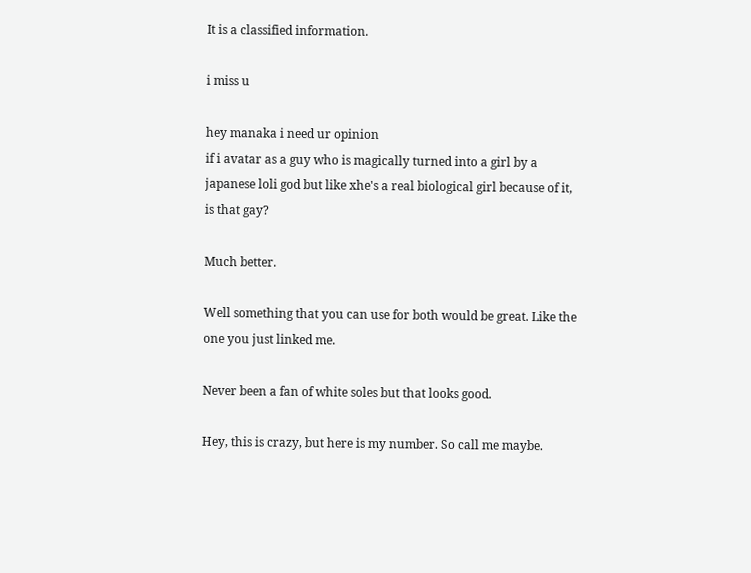It is a classified information.

i miss u

hey manaka i need ur opinion
if i avatar as a guy who is magically turned into a girl by a japanese loli god but like xhe's a real biological girl because of it, is that gay?

Much better.

Well something that you can use for both would be great. Like the one you just linked me.

Never been a fan of white soles but that looks good.

Hey, this is crazy, but here is my number. So call me maybe.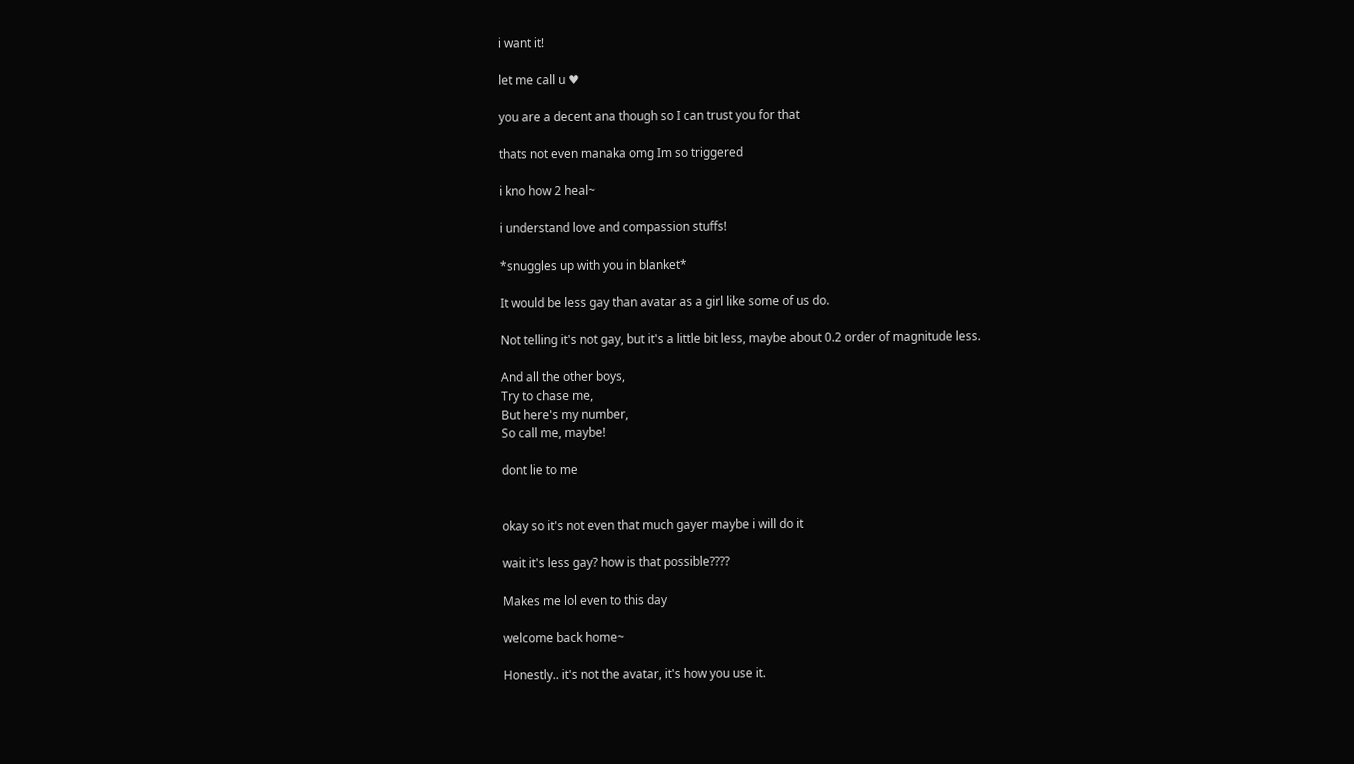i want it!

let me call u ♥

you are a decent ana though so I can trust you for that

thats not even manaka omg Im so triggered

i kno how 2 heal~

i understand love and compassion stuffs!

*snuggles up with you in blanket*

It would be less gay than avatar as a girl like some of us do.

Not telling it's not gay, but it's a little bit less, maybe about 0.2 order of magnitude less.

And all the other boys,
Try to chase me,
But here's my number,
So call me, maybe!

dont lie to me


okay so it's not even that much gayer maybe i will do it

wait it's less gay? how is that possible????

Makes me lol even to this day

welcome back home~

Honestly.. it's not the avatar, it's how you use it.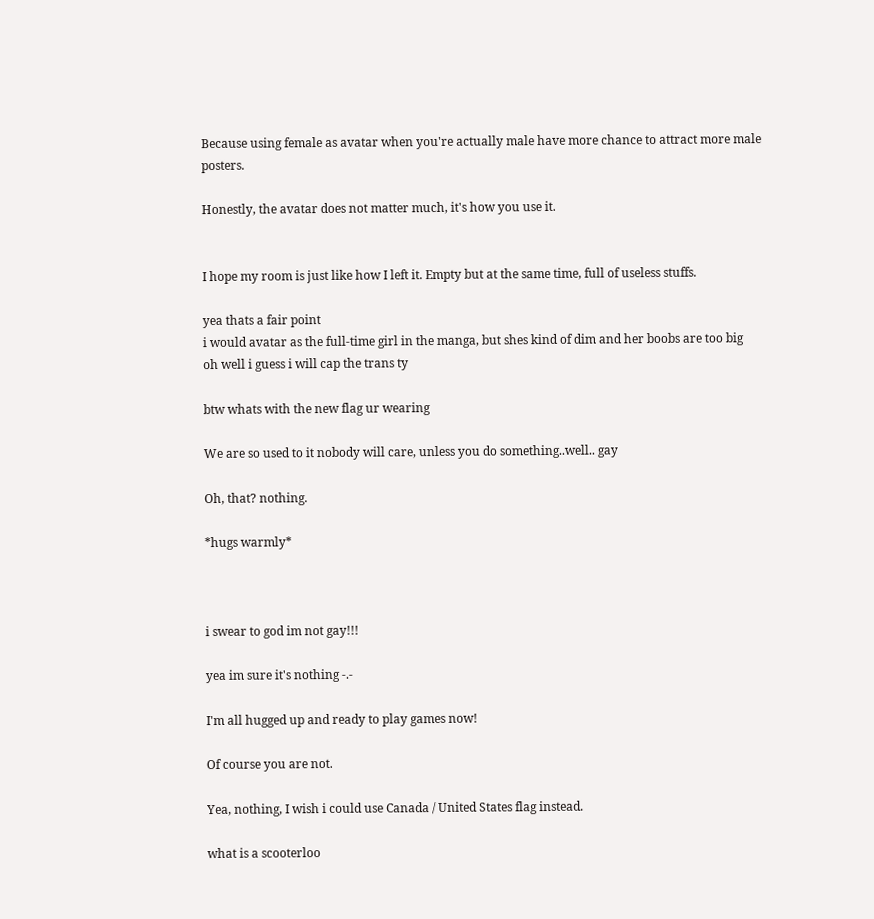Because using female as avatar when you're actually male have more chance to attract more male posters.

Honestly, the avatar does not matter much, it's how you use it.


I hope my room is just like how I left it. Empty but at the same time, full of useless stuffs.

yea thats a fair point
i would avatar as the full-time girl in the manga, but shes kind of dim and her boobs are too big
oh well i guess i will cap the trans ty

btw whats with the new flag ur wearing

We are so used to it nobody will care, unless you do something..well.. gay

Oh, that? nothing.

*hugs warmly*



i swear to god im not gay!!!

yea im sure it's nothing -.-

I'm all hugged up and ready to play games now!

Of course you are not.

Yea, nothing, I wish i could use Canada / United States flag instead.

what is a scooterloo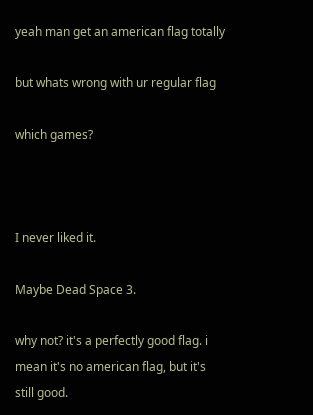yeah man get an american flag totally

but whats wrong with ur regular flag

which games?



I never liked it.

Maybe Dead Space 3.

why not? it's a perfectly good flag. i mean it's no american flag, but it's still good.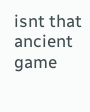isnt that ancient game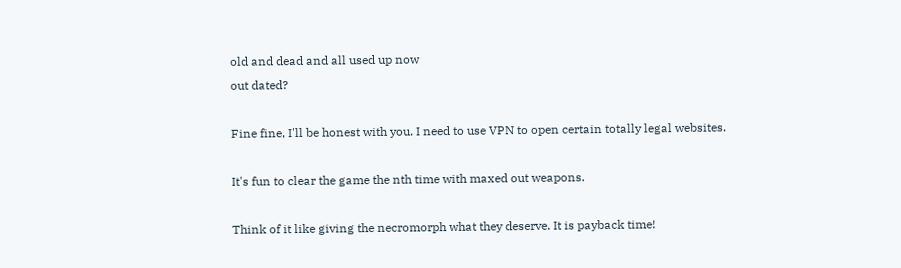old and dead and all used up now
out dated?

Fine fine, I'll be honest with you. I need to use VPN to open certain totally legal websites.

It's fun to clear the game the nth time with maxed out weapons.

Think of it like giving the necromorph what they deserve. It is payback time!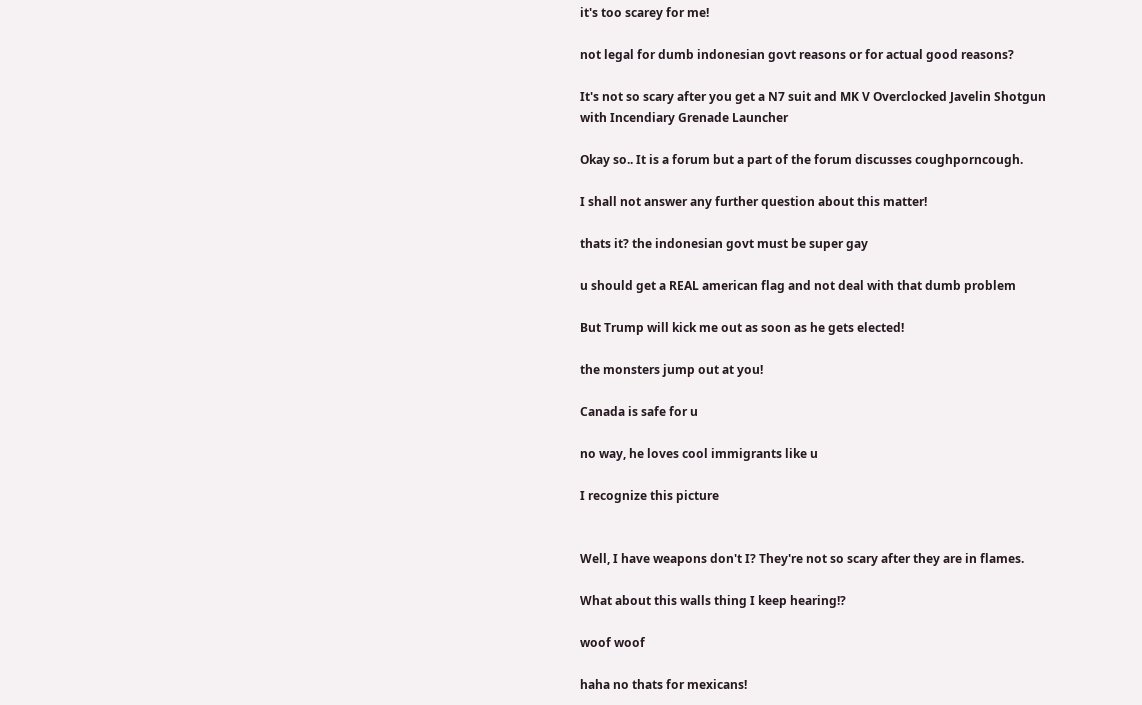it's too scarey for me!

not legal for dumb indonesian govt reasons or for actual good reasons?

It's not so scary after you get a N7 suit and MK V Overclocked Javelin Shotgun with Incendiary Grenade Launcher

Okay so.. It is a forum but a part of the forum discusses coughporncough.

I shall not answer any further question about this matter!

thats it? the indonesian govt must be super gay

u should get a REAL american flag and not deal with that dumb problem

But Trump will kick me out as soon as he gets elected!

the monsters jump out at you!

Canada is safe for u

no way, he loves cool immigrants like u

I recognize this picture


Well, I have weapons don't I? They're not so scary after they are in flames.

What about this walls thing I keep hearing!?

woof woof

haha no thats for mexicans!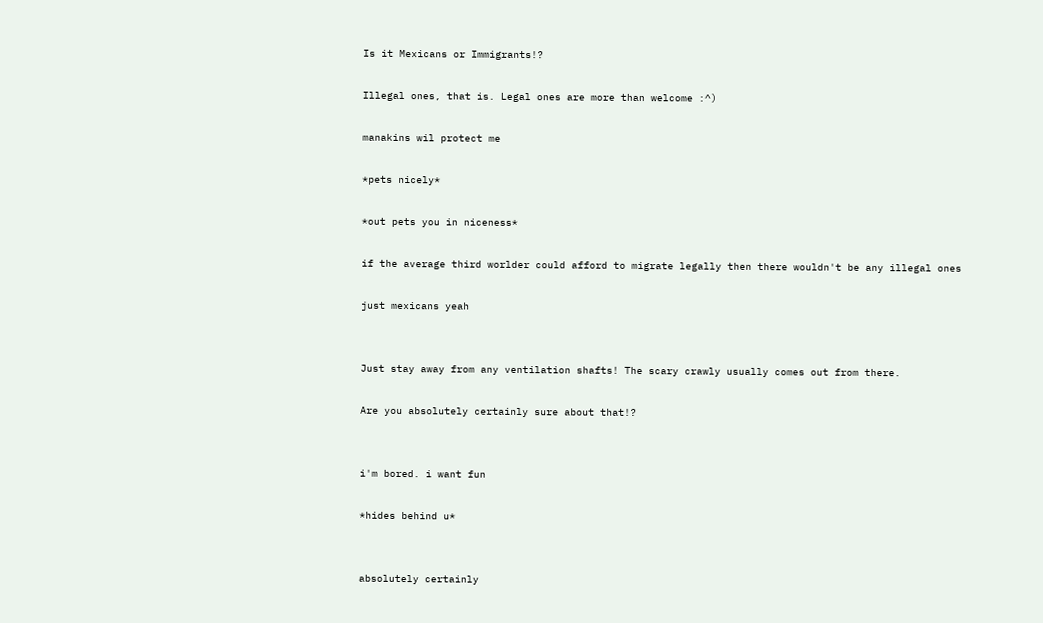Is it Mexicans or Immigrants!?

Illegal ones, that is. Legal ones are more than welcome :^)

manakins wil protect me

*pets nicely*

*out pets you in niceness*

if the average third worlder could afford to migrate legally then there wouldn't be any illegal ones

just mexicans yeah


Just stay away from any ventilation shafts! The scary crawly usually comes out from there.

Are you absolutely certainly sure about that!?


i'm bored. i want fun

*hides behind u*


absolutely certainly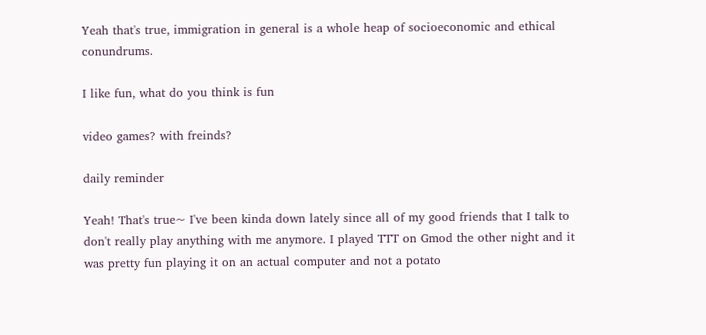Yeah that's true, immigration in general is a whole heap of socioeconomic and ethical conundrums.

I like fun, what do you think is fun

video games? with freinds?

daily reminder

Yeah! That's true~ I've been kinda down lately since all of my good friends that I talk to don't really play anything with me anymore. I played TTT on Gmod the other night and it was pretty fun playing it on an actual computer and not a potato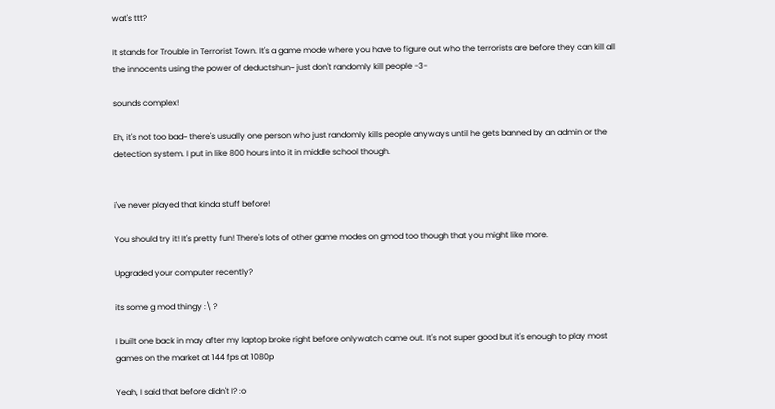wat's ttt?

It stands for Trouble in Terrorist Town. It's a game mode where you have to figure out who the terrorists are before they can kill all the innocents using the power of deductshun~ just don't randomly kill people -3-

sounds complex!

Eh, it's not too bad~ there's usually one person who just randomly kills people anyways until he gets banned by an admin or the detection system. I put in like 800 hours into it in middle school though.


i've never played that kinda stuff before!

You should try it! It's pretty fun! There's lots of other game modes on gmod too though that you might like more.

Upgraded your computer recently?

its some g mod thingy :\ ?

I built one back in may after my laptop broke right before onlywatch came out. It's not super good but it's enough to play most games on the market at 144 fps at 1080p

Yeah, I said that before didn't I? :o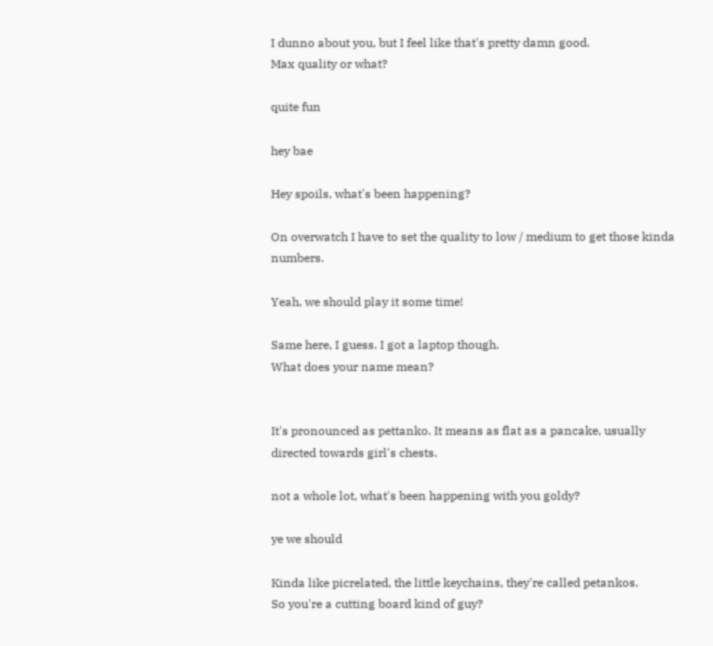I dunno about you, but I feel like that's pretty damn good.
Max quality or what?

quite fun

hey bae

Hey spoils, what's been happening?

On overwatch I have to set the quality to low / medium to get those kinda numbers.

Yeah, we should play it some time!

Same here, I guess. I got a laptop though.
What does your name mean?


It's pronounced as pettanko. It means as flat as a pancake, usually directed towards girl's chests.

not a whole lot, what's been happening with you goldy?

ye we should

Kinda like picrelated, the little keychains, they're called petankos.
So you're a cutting board kind of guy?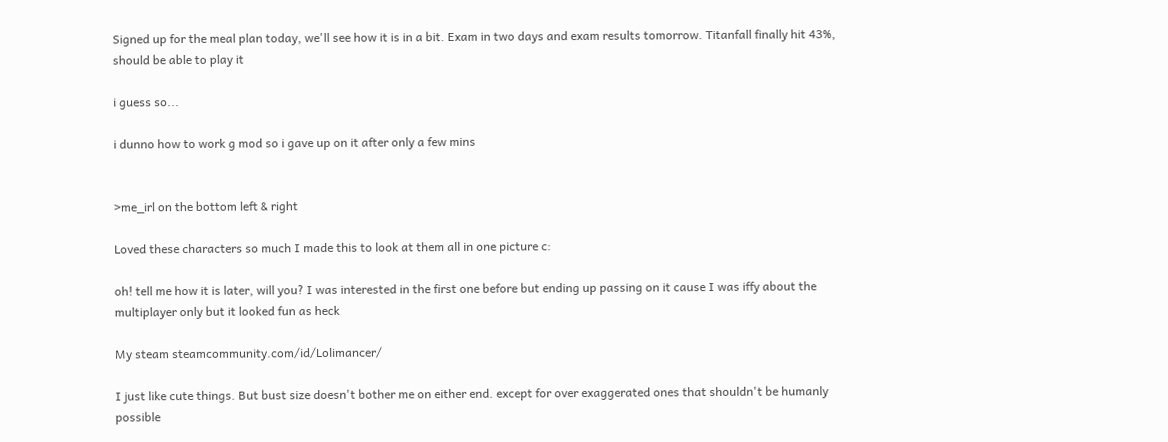Signed up for the meal plan today, we'll see how it is in a bit. Exam in two days and exam results tomorrow. Titanfall finally hit 43%, should be able to play it

i guess so...

i dunno how to work g mod so i gave up on it after only a few mins


>me_irl on the bottom left & right

Loved these characters so much I made this to look at them all in one picture c:

oh! tell me how it is later, will you? I was interested in the first one before but ending up passing on it cause I was iffy about the multiplayer only but it looked fun as heck

My steam steamcommunity.com/id/Lolimancer/

I just like cute things. But bust size doesn't bother me on either end. except for over exaggerated ones that shouldn't be humanly possible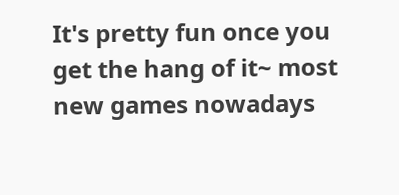It's pretty fun once you get the hang of it~ most new games nowadays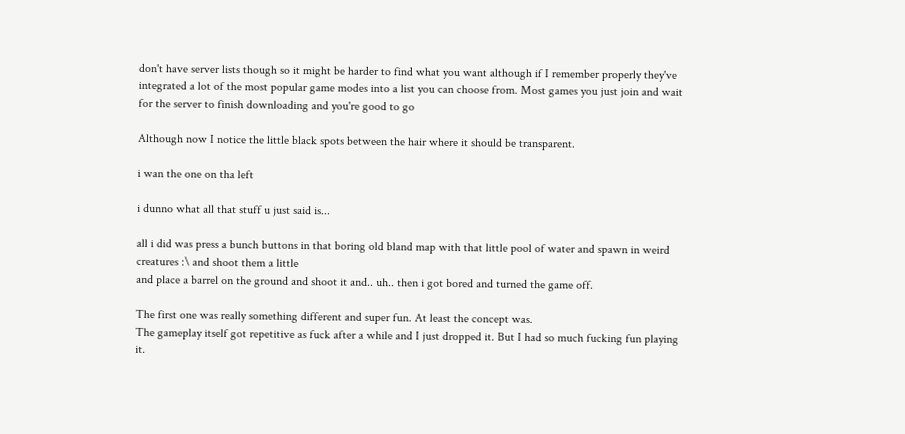don't have server lists though so it might be harder to find what you want although if I remember properly they've integrated a lot of the most popular game modes into a list you can choose from. Most games you just join and wait for the server to finish downloading and you're good to go

Although now I notice the little black spots between the hair where it should be transparent.

i wan the one on tha left

i dunno what all that stuff u just said is...

all i did was press a bunch buttons in that boring old bland map with that little pool of water and spawn in weird creatures :\ and shoot them a little
and place a barrel on the ground and shoot it and.. uh.. then i got bored and turned the game off.

The first one was really something different and super fun. At least the concept was.
The gameplay itself got repetitive as fuck after a while and I just dropped it. But I had so much fucking fun playing it.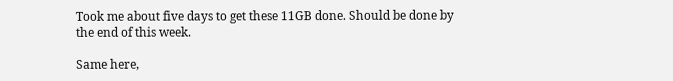Took me about five days to get these 11GB done. Should be done by the end of this week.

Same here,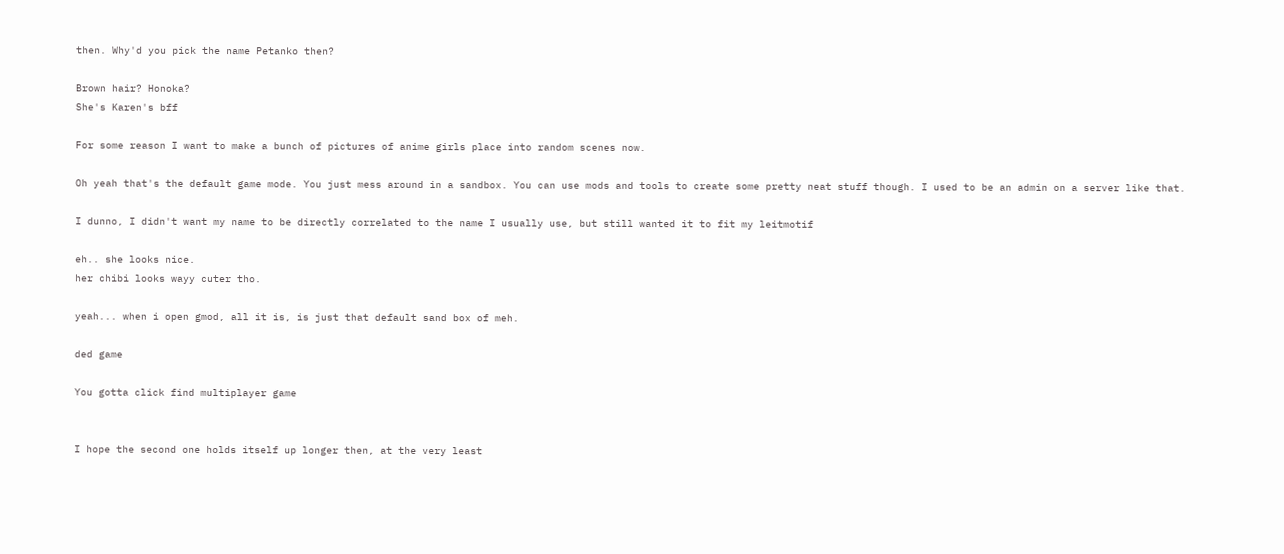then. Why'd you pick the name Petanko then?

Brown hair? Honoka?
She's Karen's bff

For some reason I want to make a bunch of pictures of anime girls place into random scenes now.

Oh yeah that's the default game mode. You just mess around in a sandbox. You can use mods and tools to create some pretty neat stuff though. I used to be an admin on a server like that.

I dunno, I didn't want my name to be directly correlated to the name I usually use, but still wanted it to fit my leitmotif

eh.. she looks nice.
her chibi looks wayy cuter tho.

yeah... when i open gmod, all it is, is just that default sand box of meh.

ded game

You gotta click find multiplayer game


I hope the second one holds itself up longer then, at the very least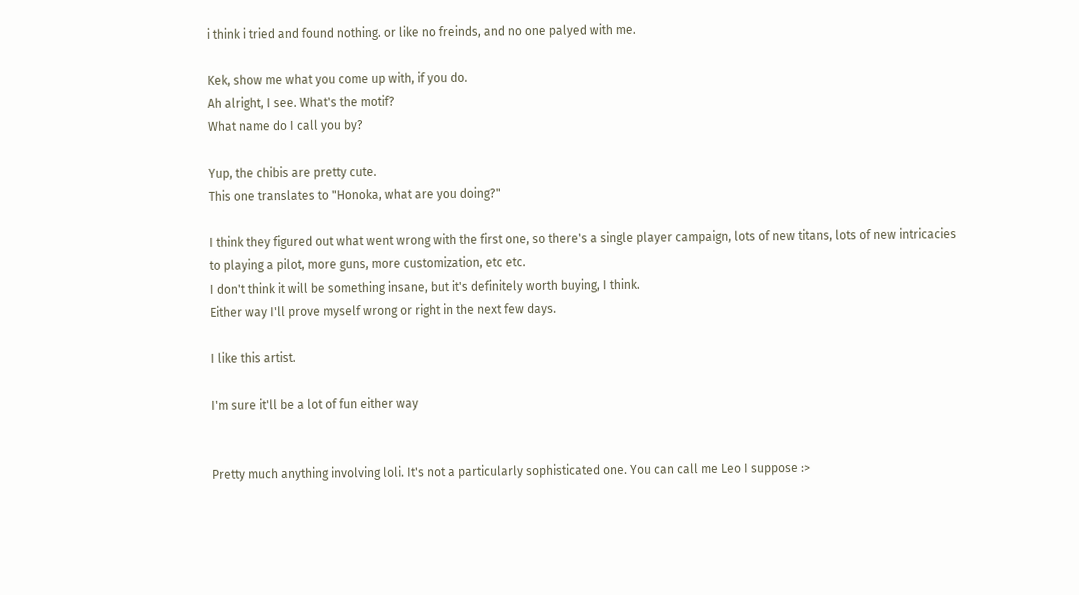i think i tried and found nothing. or like no freinds, and no one palyed with me.

Kek, show me what you come up with, if you do.
Ah alright, I see. What's the motif?
What name do I call you by?

Yup, the chibis are pretty cute.
This one translates to "Honoka, what are you doing?"

I think they figured out what went wrong with the first one, so there's a single player campaign, lots of new titans, lots of new intricacies to playing a pilot, more guns, more customization, etc etc.
I don't think it will be something insane, but it's definitely worth buying, I think.
Either way I'll prove myself wrong or right in the next few days.

I like this artist.

I'm sure it'll be a lot of fun either way


Pretty much anything involving loli. It's not a particularly sophisticated one. You can call me Leo I suppose :>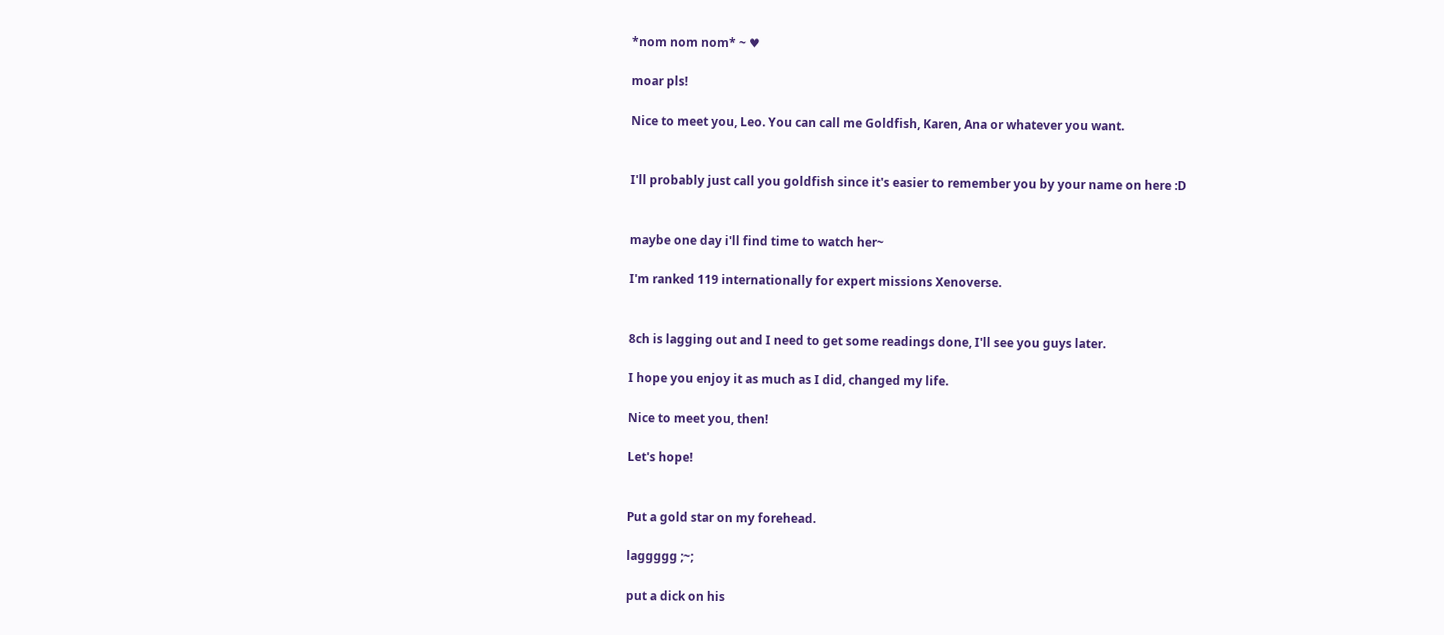*nom nom nom* ~ ♥

moar pls!

Nice to meet you, Leo. You can call me Goldfish, Karen, Ana or whatever you want.


I'll probably just call you goldfish since it's easier to remember you by your name on here :D


maybe one day i'll find time to watch her~

I'm ranked 119 internationally for expert missions Xenoverse.


8ch is lagging out and I need to get some readings done, I'll see you guys later.

I hope you enjoy it as much as I did, changed my life.

Nice to meet you, then!

Let's hope!


Put a gold star on my forehead.

laggggg ;~;

put a dick on his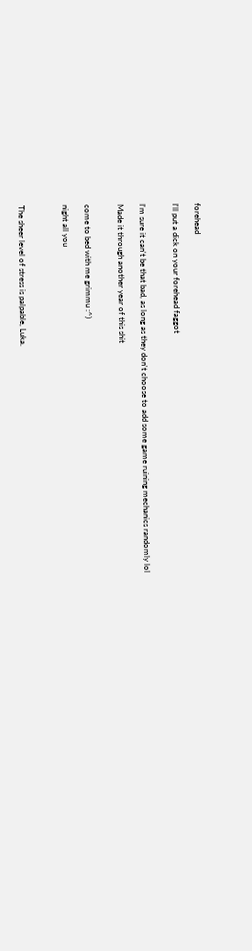forehead

I'll put a dick on your forehead faggot


I'm sure it can't be that bad, as long as they don't choose to add some game ruining mechanics randomly lol

Made it through another year of this shit


come to bed with me grimmu :^)

night all you



The sheer level of stress is palpable, Luka.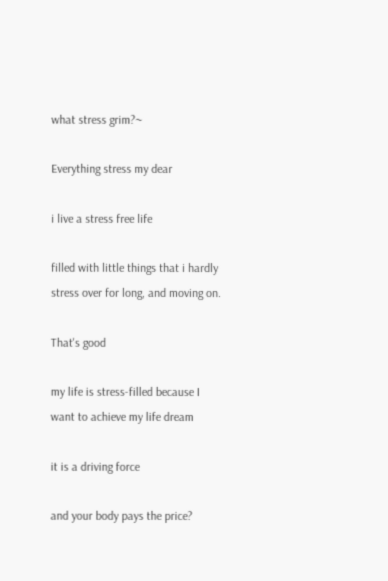what stress grim?~

Everything stress my dear

i live a stress free life

filled with little things that i hardly stress over for long, and moving on.

That's good

my life is stress-filled because I want to achieve my life dream

it is a driving force

and your body pays the price?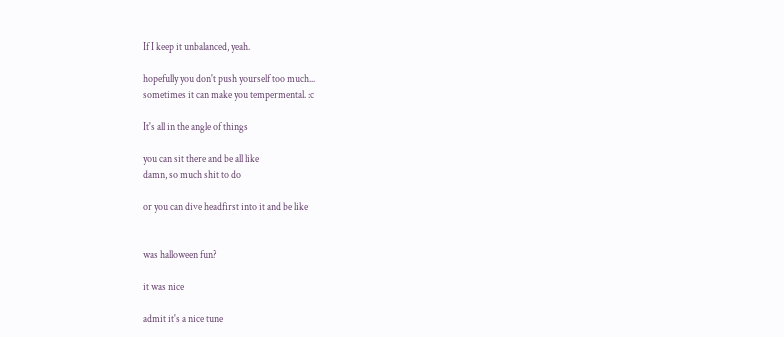If I keep it unbalanced, yeah.

hopefully you don't push yourself too much...
sometimes it can make you tempermental. :c

It's all in the angle of things

you can sit there and be all like
damn, so much shit to do

or you can dive headfirst into it and be like


was halloween fun?

it was nice

admit it's a nice tune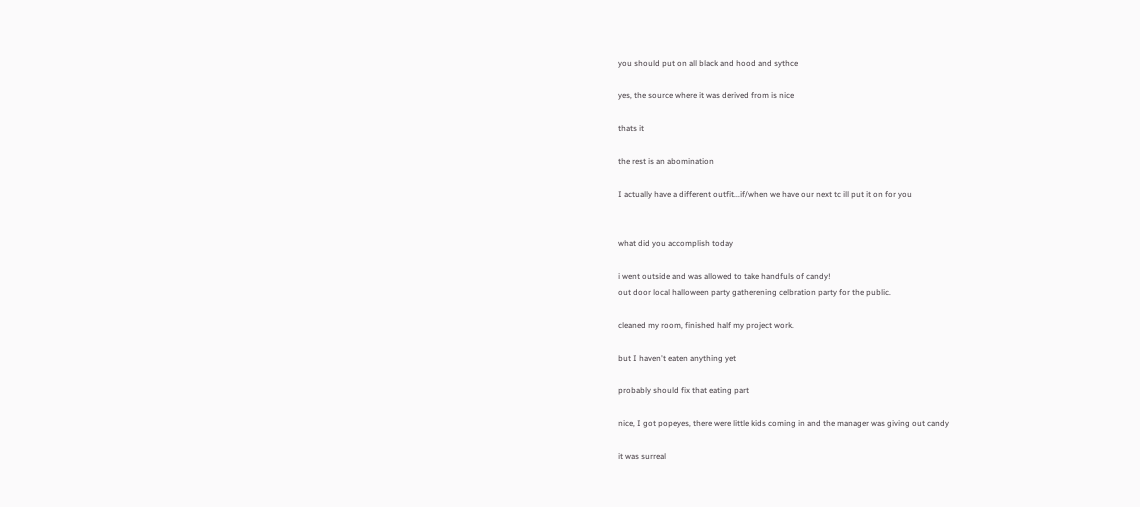you should put on all black and hood and sythce

yes, the source where it was derived from is nice

thats it

the rest is an abomination

I actually have a different outfit...if/when we have our next tc ill put it on for you


what did you accomplish today

i went outside and was allowed to take handfuls of candy!
out door local halloween party gatherening celbration party for the public.

cleaned my room, finished half my project work.

but I haven't eaten anything yet

probably should fix that eating part

nice, I got popeyes, there were little kids coming in and the manager was giving out candy

it was surreal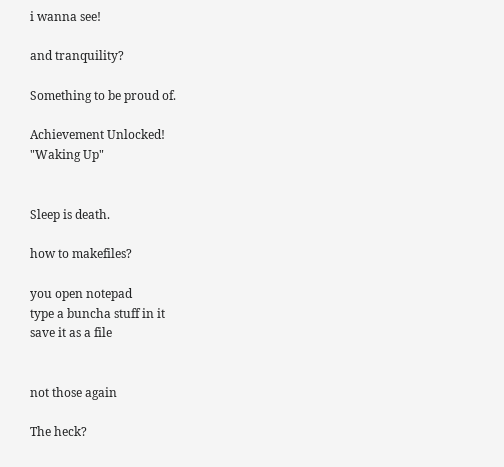i wanna see!

and tranquility?

Something to be proud of.

Achievement Unlocked!
"Waking Up"


Sleep is death.

how to makefiles?

you open notepad
type a buncha stuff in it
save it as a file


not those again

The heck?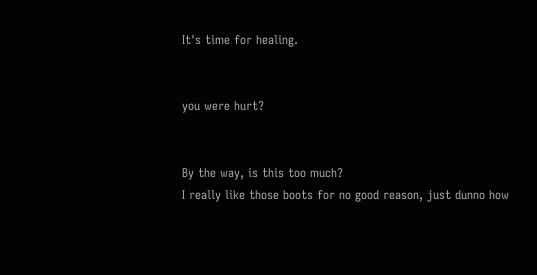It's time for healing.


you were hurt?


By the way, is this too much?
I really like those boots for no good reason, just dunno how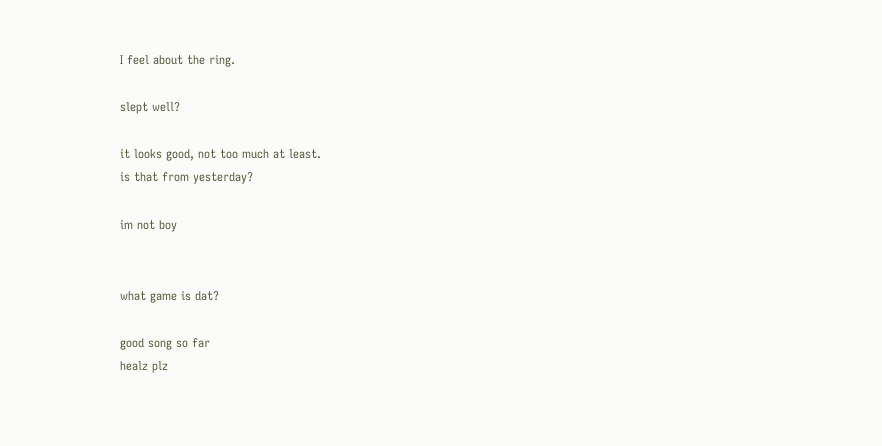I feel about the ring.

slept well?

it looks good, not too much at least.
is that from yesterday?

im not boy


what game is dat?

good song so far
healz plz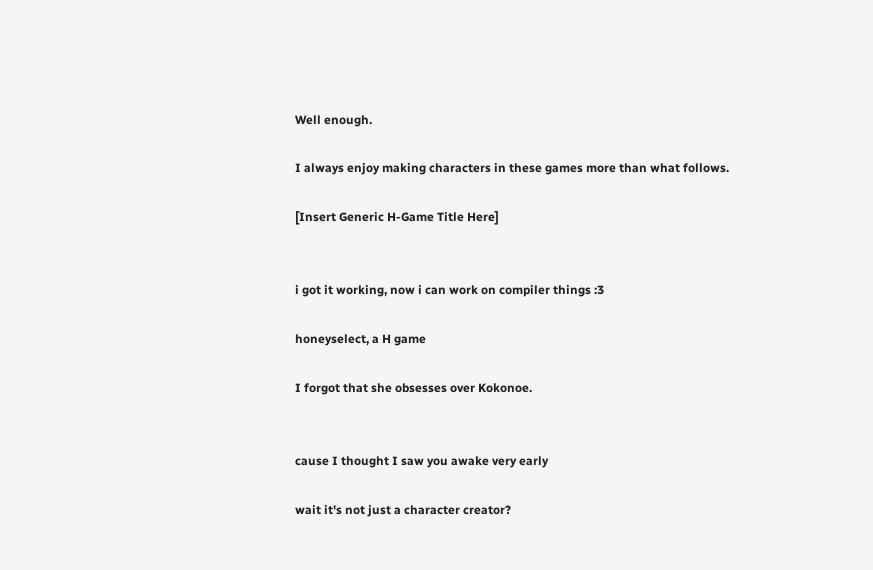Well enough.

I always enjoy making characters in these games more than what follows.

[Insert Generic H-Game Title Here]


i got it working, now i can work on compiler things :3

honeyselect, a H game

I forgot that she obsesses over Kokonoe.


cause I thought I saw you awake very early

wait it's not just a character creator?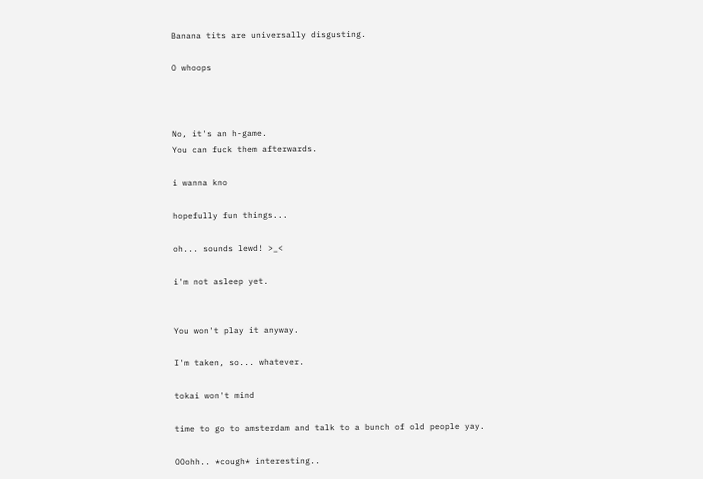Banana tits are universally disgusting.

O whoops



No, it's an h-game.
You can fuck them afterwards.

i wanna kno

hopefully fun things...

oh... sounds lewd! >_<

i'm not asleep yet.


You won't play it anyway.

I'm taken, so... whatever.

tokai won't mind

time to go to amsterdam and talk to a bunch of old people yay.

OOohh.. *cough* interesting..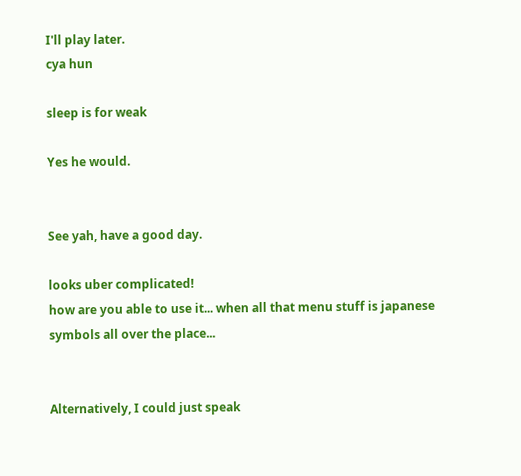I'll play later.
cya hun

sleep is for weak

Yes he would.


See yah, have a good day.

looks uber complicated!
how are you able to use it... when all that menu stuff is japanese symbols all over the place...


Alternatively, I could just speak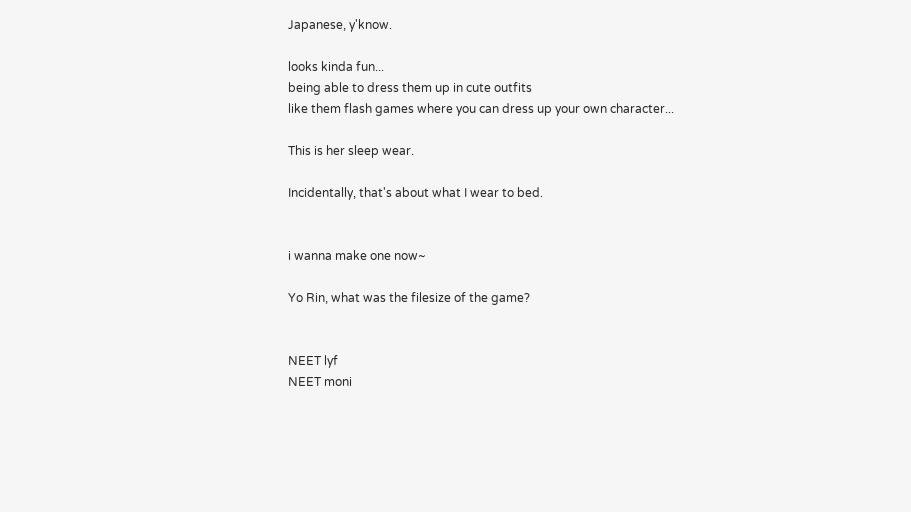Japanese, y'know.

looks kinda fun...
being able to dress them up in cute outfits
like them flash games where you can dress up your own character...

This is her sleep wear.

Incidentally, that's about what I wear to bed.


i wanna make one now~

Yo Rin, what was the filesize of the game?


NEET lyf
NEET moni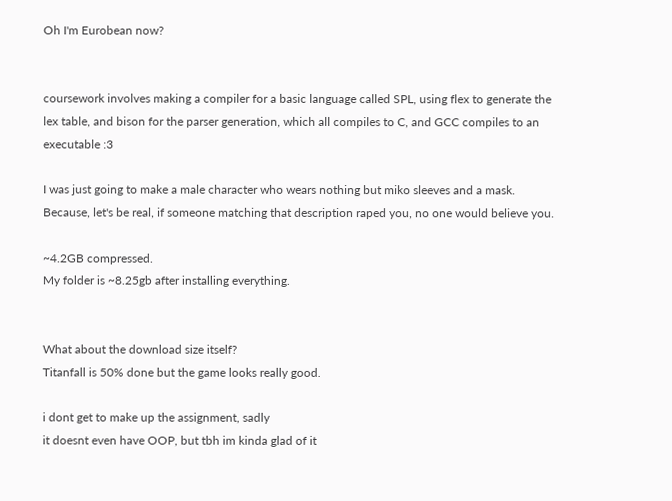Oh I'm Eurobean now?


coursework involves making a compiler for a basic language called SPL, using flex to generate the lex table, and bison for the parser generation, which all compiles to C, and GCC compiles to an executable :3

I was just going to make a male character who wears nothing but miko sleeves and a mask.
Because, let's be real, if someone matching that description raped you, no one would believe you.

~4.2GB compressed.
My folder is ~8.25gb after installing everything.


What about the download size itself?
Titanfall is 50% done but the game looks really good.

i dont get to make up the assignment, sadly
it doesnt even have OOP, but tbh im kinda glad of it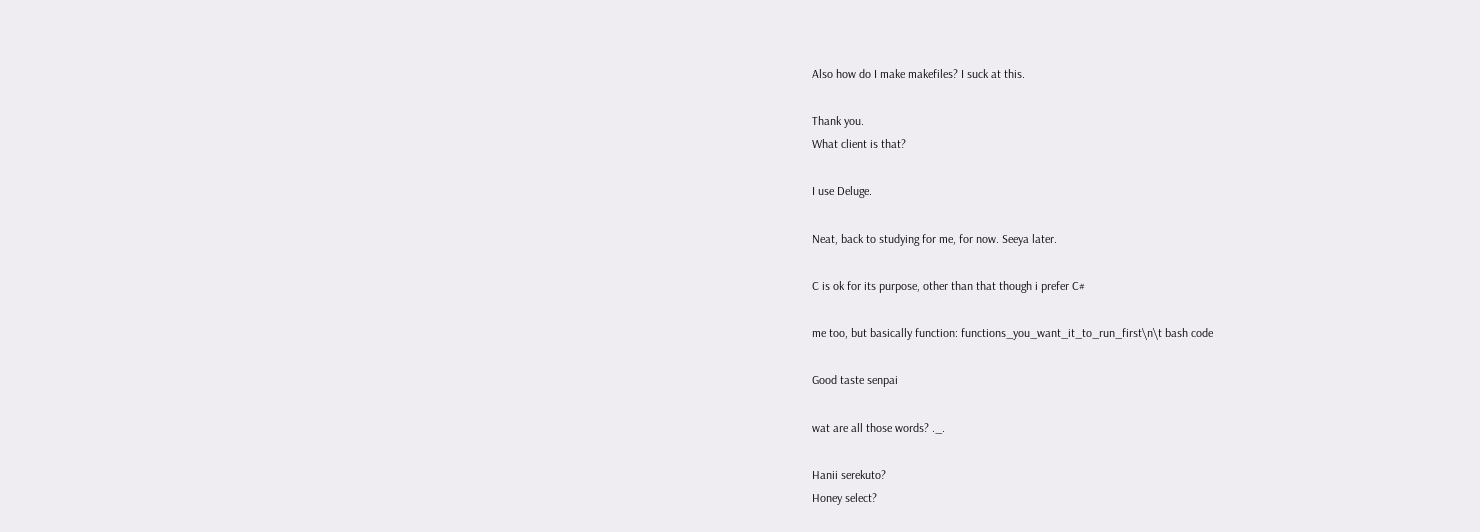Also how do I make makefiles? I suck at this.

Thank you.
What client is that?

I use Deluge.

Neat, back to studying for me, for now. Seeya later.

C is ok for its purpose, other than that though i prefer C#

me too, but basically function: functions_you_want_it_to_run_first\n\t bash code

Good taste senpai

wat are all those words? ._.

Hanii serekuto?
Honey select?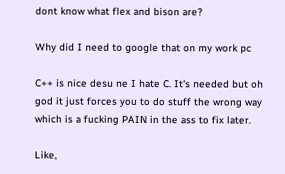dont know what flex and bison are?

Why did I need to google that on my work pc

C++ is nice desu ne I hate C. It's needed but oh god it just forces you to do stuff the wrong way which is a fucking PAIN in the ass to fix later.

Like,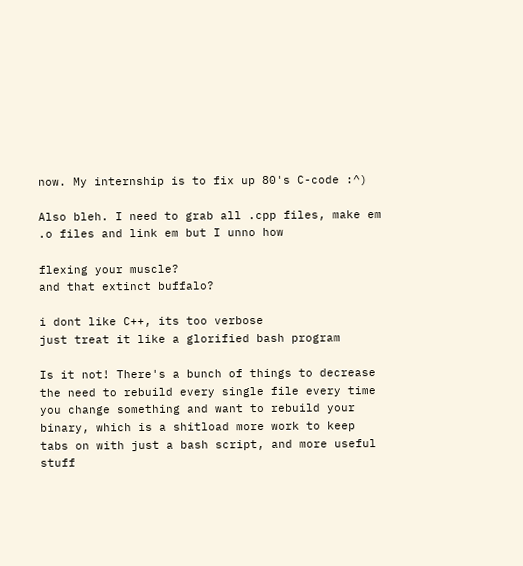now. My internship is to fix up 80's C-code :^)

Also bleh. I need to grab all .cpp files, make em .o files and link em but I unno how

flexing your muscle?
and that extinct buffalo?

i dont like C++, its too verbose
just treat it like a glorified bash program

Is it not! There's a bunch of things to decrease the need to rebuild every single file every time you change something and want to rebuild your binary, which is a shitload more work to keep tabs on with just a bash script, and more useful stuff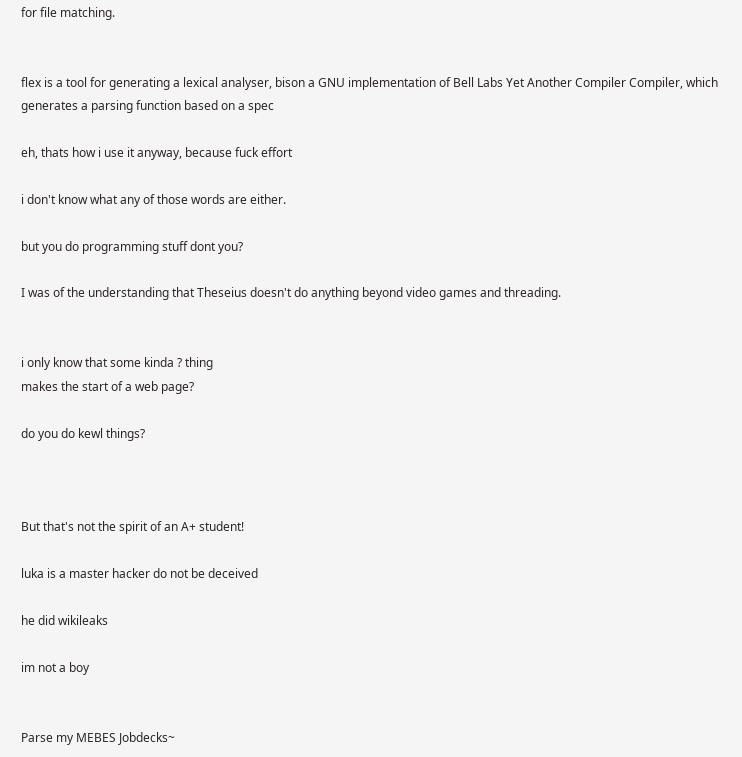for file matching.


flex is a tool for generating a lexical analyser, bison a GNU implementation of Bell Labs Yet Another Compiler Compiler, which generates a parsing function based on a spec

eh, thats how i use it anyway, because fuck effort

i don't know what any of those words are either.

but you do programming stuff dont you?

I was of the understanding that Theseius doesn't do anything beyond video games and threading.


i only know that some kinda ? thing
makes the start of a web page?

do you do kewl things?



But that's not the spirit of an A+ student!

luka is a master hacker do not be deceived

he did wikileaks

im not a boy


Parse my MEBES Jobdecks~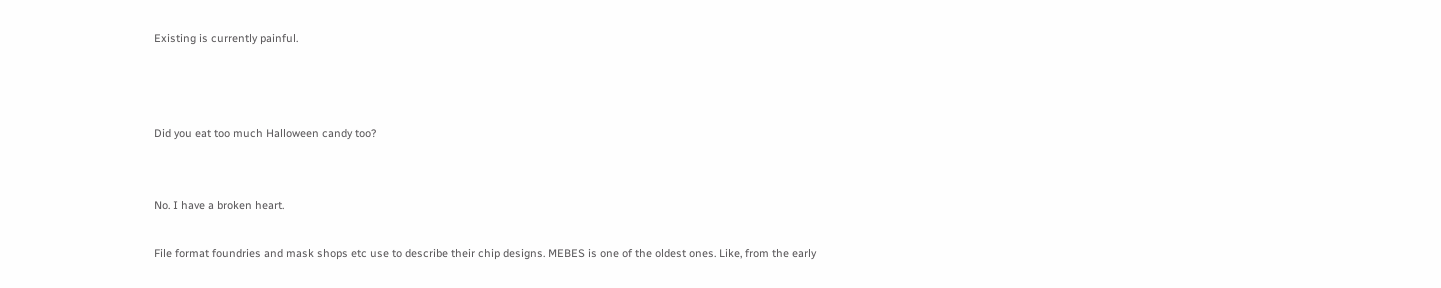Existing is currently painful.



Did you eat too much Halloween candy too?


No. I have a broken heart.

File format foundries and mask shops etc use to describe their chip designs. MEBES is one of the oldest ones. Like, from the early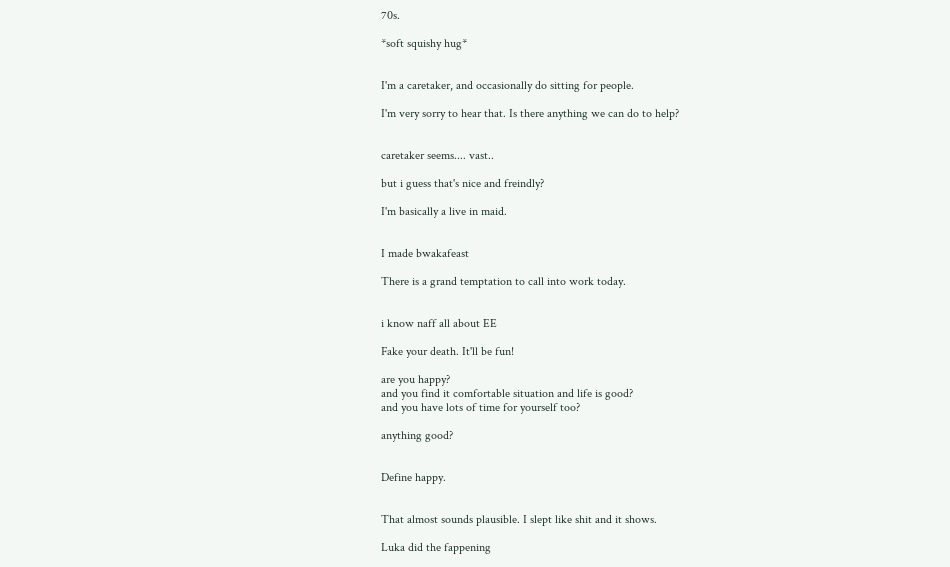70s.

*soft squishy hug*


I'm a caretaker, and occasionally do sitting for people.

I'm very sorry to hear that. Is there anything we can do to help?


caretaker seems.... vast..

but i guess that's nice and freindly?

I'm basically a live in maid.


I made bwakafeast

There is a grand temptation to call into work today.


i know naff all about EE

Fake your death. It'll be fun!

are you happy?
and you find it comfortable situation and life is good?
and you have lots of time for yourself too?

anything good?


Define happy.


That almost sounds plausible. I slept like shit and it shows.

Luka did the fappening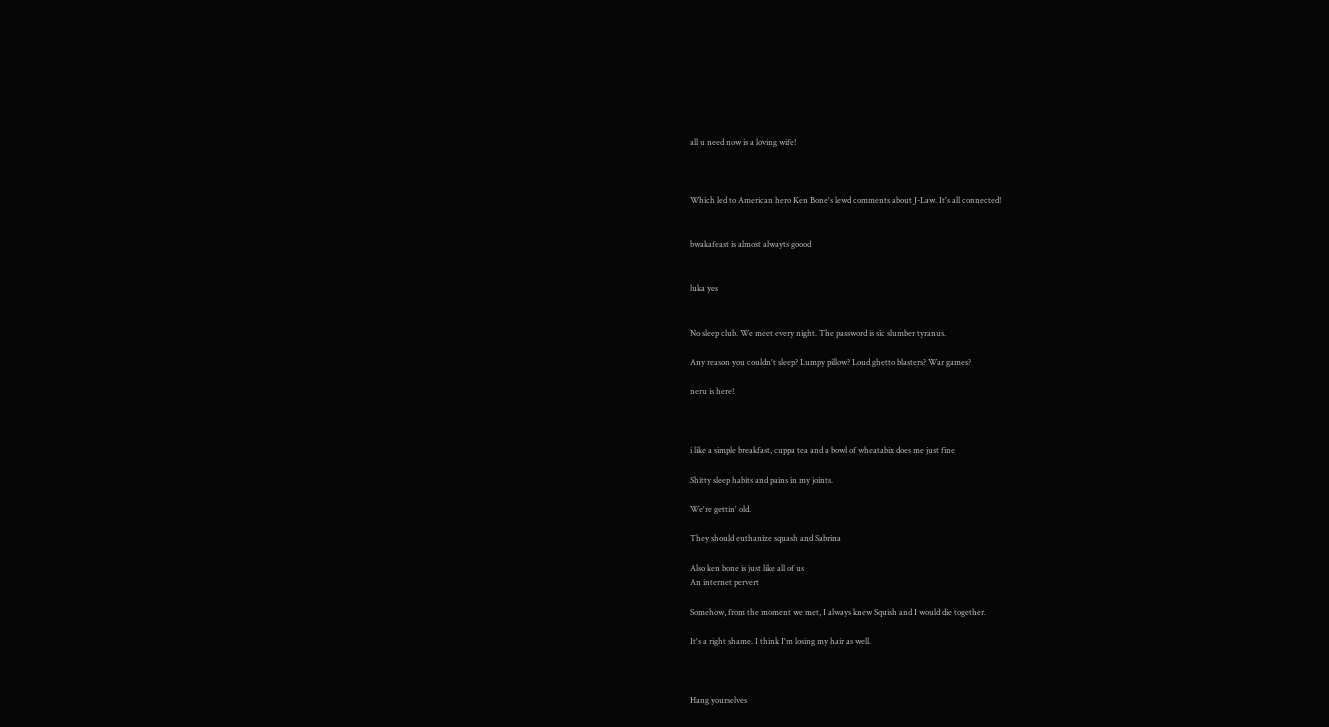all u need now is a loving wife!



Which led to American hero Ken Bone's lewd comments about J-Law. It's all connected!


bwakafeast is almost alwayts goood


luka yes


No sleep club. We meet every night. The password is sic slumber tyranus.

Any reason you couldn't sleep? Lumpy pillow? Loud ghetto blasters? War games?

neru is here!



i like a simple breakfast, cuppa tea and a bowl of wheatabix does me just fine

Shitty sleep habits and pains in my joints.

We're gettin' old.

They should euthanize squash and Sabrina

Also ken bone is just like all of us
An internet pervert

Somehow, from the moment we met, I always knew Squish and I would die together.

It's a right shame. I think I'm losing my hair as well.



Hang yourselves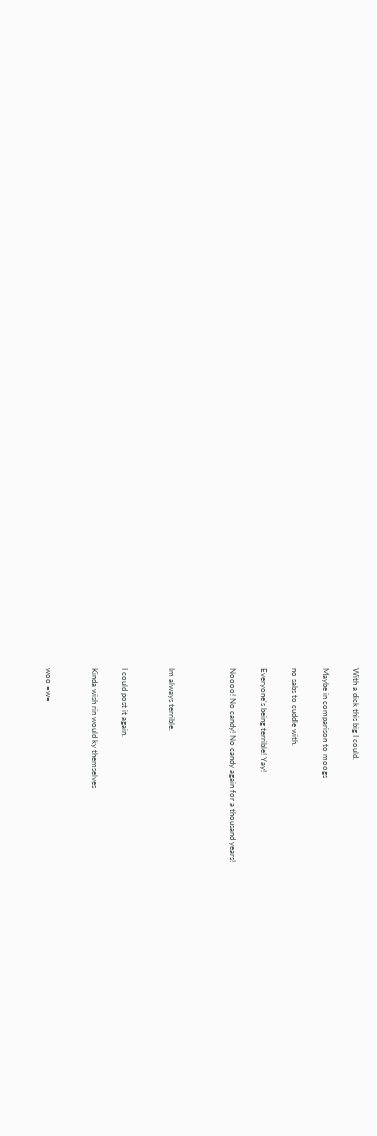With a dick this big I could.

Maybe in comparison to moogs

no sabs to cuddle with.

Everyone's being terrible! Yay!

Noooo! No candy! No candy again for a thousand years!



Im always terrible.


I could post it again.

Kinda wish rin would ky themselves


woo =w=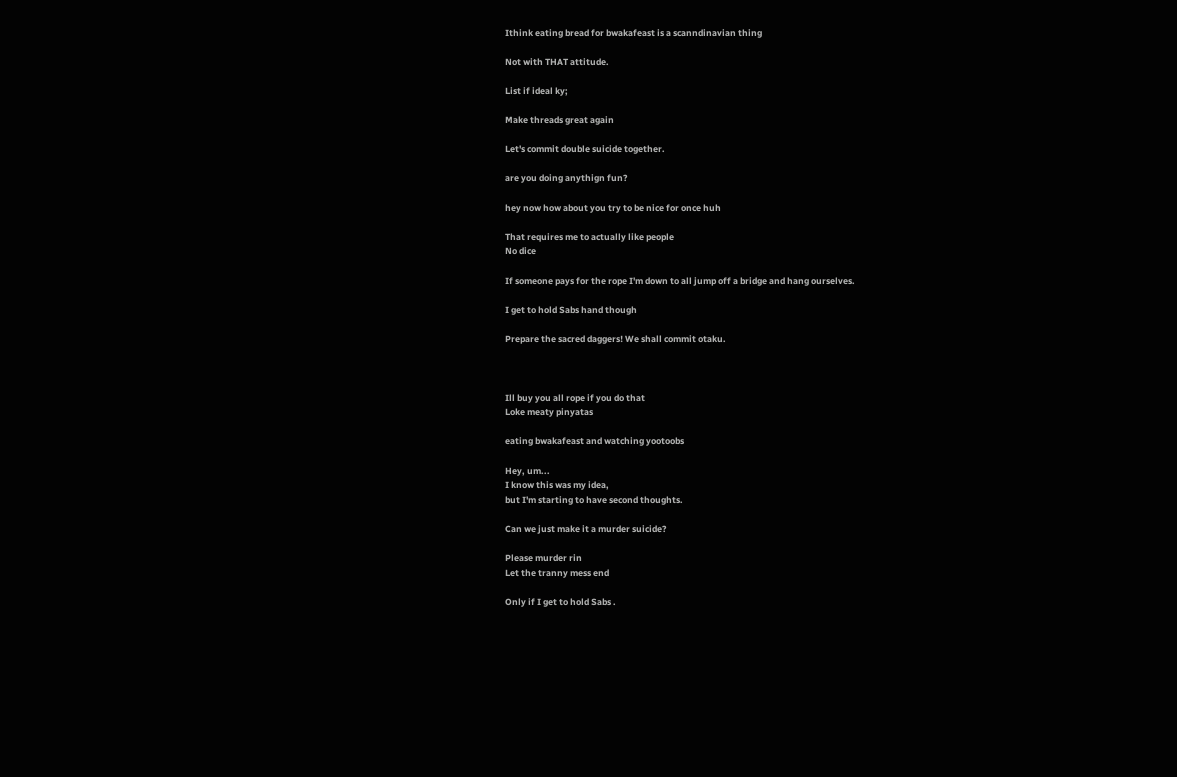Ithink eating bread for bwakafeast is a scanndinavian thing

Not with THAT attitude.

List if ideal ky;

Make threads great again

Let's commit double suicide together.

are you doing anythign fun?

hey now how about you try to be nice for once huh

That requires me to actually like people
No dice

If someone pays for the rope I'm down to all jump off a bridge and hang ourselves.

I get to hold Sabs hand though

Prepare the sacred daggers! We shall commit otaku.



Ill buy you all rope if you do that
Loke meaty pinyatas

eating bwakafeast and watching yootoobs

Hey, um...
I know this was my idea,
but I'm starting to have second thoughts.

Can we just make it a murder suicide?

Please murder rin
Let the tranny mess end

Only if I get to hold Sabs .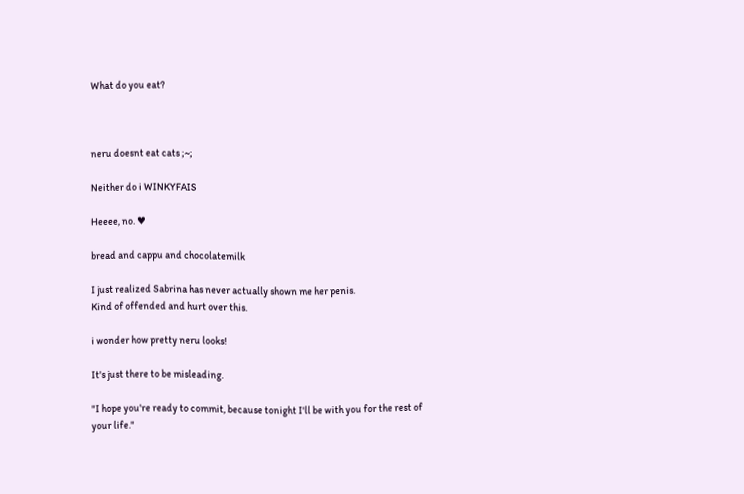What do you eat?



neru doesnt eat cats ;~;

Neither do i WINKYFAIS

Heeee, no. ♥

bread and cappu and chocolatemilk

I just realized Sabrina has never actually shown me her penis.
Kind of offended and hurt over this.

i wonder how pretty neru looks!

It's just there to be misleading.

"I hope you're ready to commit, because tonight I'll be with you for the rest of your life."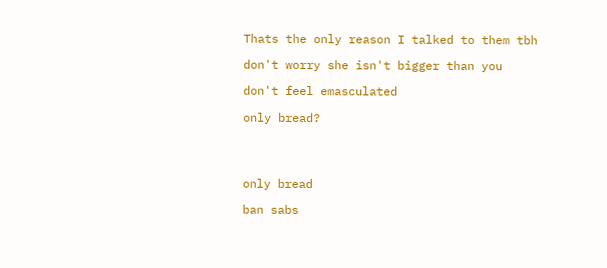Thats the only reason I talked to them tbh

don't worry she isn't bigger than you

don't feel emasculated

only bread?




only bread

ban sabs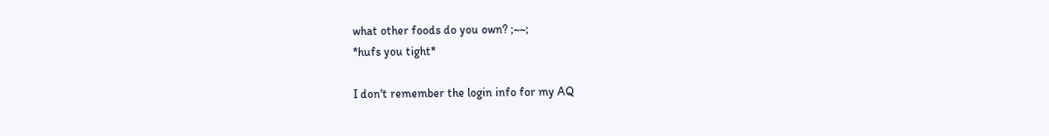what other foods do you own? ;~~;
*hufs you tight*

I don't remember the login info for my AQ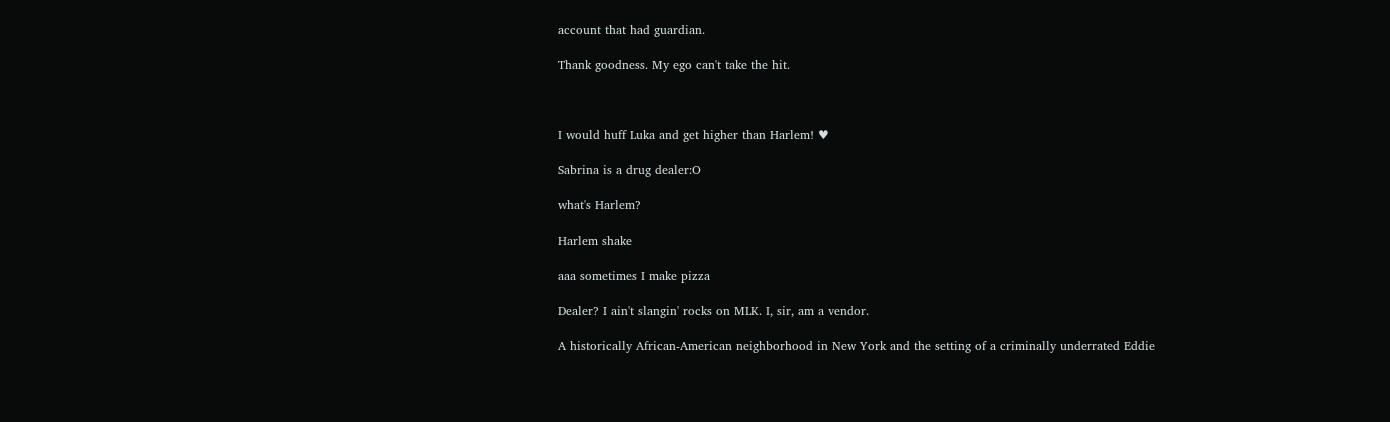account that had guardian.

Thank goodness. My ego can't take the hit.



I would huff Luka and get higher than Harlem! ♥

Sabrina is a drug dealer:O

what's Harlem?

Harlem shake

aaa sometimes I make pizza

Dealer? I ain't slangin' rocks on MLK. I, sir, am a vendor.

A historically African-American neighborhood in New York and the setting of a criminally underrated Eddie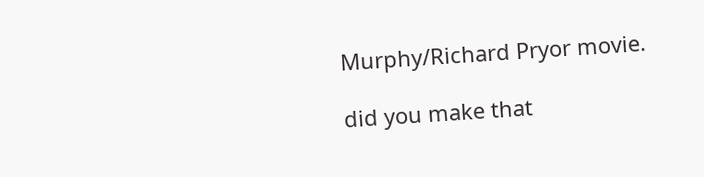Murphy/Richard Pryor movie.

did you make that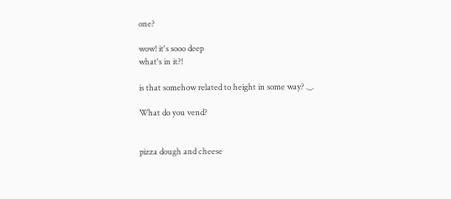one?

wow! it's sooo deep
what's in it?!

is that somehow related to height in some way? ._.

What do you vend?


pizza dough and cheese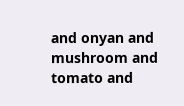and onyan and mushroom and tomato and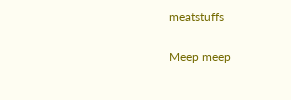meatstuffs

Meep meep